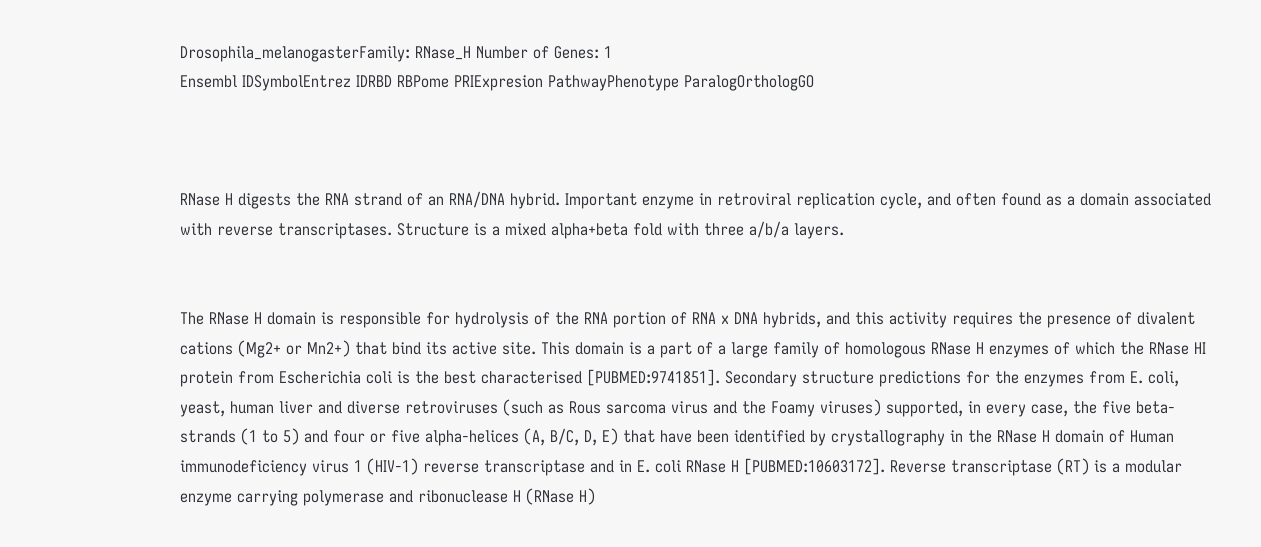Drosophila_melanogasterFamily: RNase_H Number of Genes: 1
Ensembl IDSymbolEntrez IDRBD RBPome PRIExpresion PathwayPhenotype ParalogOrthologGO



RNase H digests the RNA strand of an RNA/DNA hybrid. Important enzyme in retroviral replication cycle, and often found as a domain associated with reverse transcriptases. Structure is a mixed alpha+beta fold with three a/b/a layers.


The RNase H domain is responsible for hydrolysis of the RNA portion of RNA x DNA hybrids, and this activity requires the presence of divalent cations (Mg2+ or Mn2+) that bind its active site. This domain is a part of a large family of homologous RNase H enzymes of which the RNase HI protein from Escherichia coli is the best characterised [PUBMED:9741851]. Secondary structure predictions for the enzymes from E. coli, yeast, human liver and diverse retroviruses (such as Rous sarcoma virus and the Foamy viruses) supported, in every case, the five beta-strands (1 to 5) and four or five alpha-helices (A, B/C, D, E) that have been identified by crystallography in the RNase H domain of Human immunodeficiency virus 1 (HIV-1) reverse transcriptase and in E. coli RNase H [PUBMED:10603172]. Reverse transcriptase (RT) is a modular enzyme carrying polymerase and ribonuclease H (RNase H)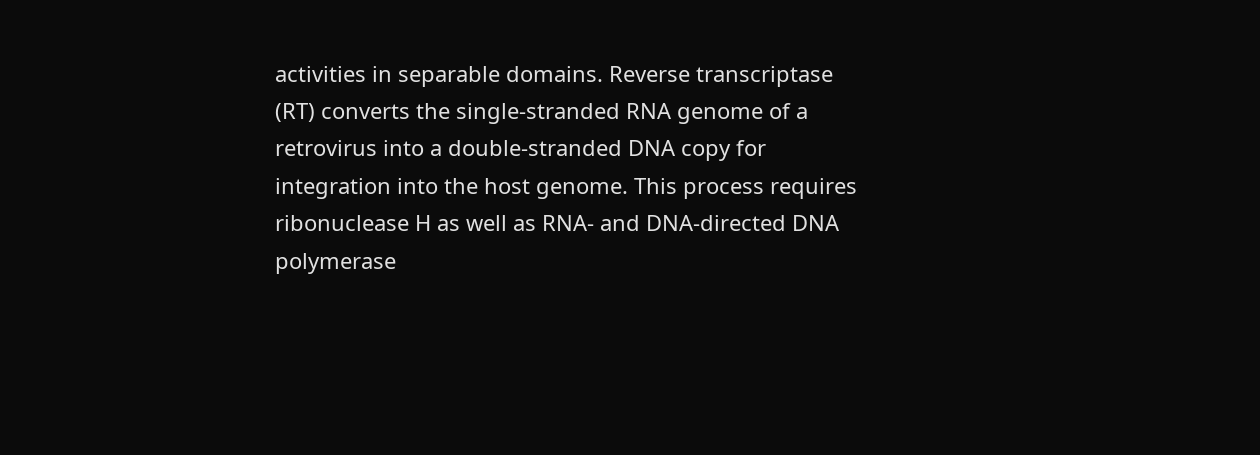activities in separable domains. Reverse transcriptase (RT) converts the single-stranded RNA genome of a retrovirus into a double-stranded DNA copy for integration into the host genome. This process requires ribonuclease H as well as RNA- and DNA-directed DNA polymerase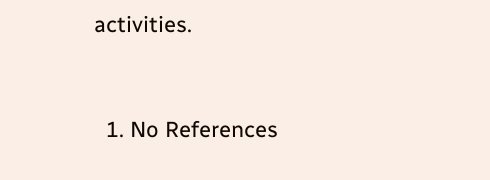activities.


  1. No References